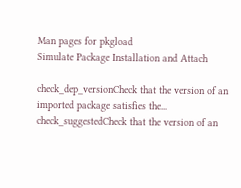Man pages for pkgload
Simulate Package Installation and Attach

check_dep_versionCheck that the version of an imported package satisfies the...
check_suggestedCheck that the version of an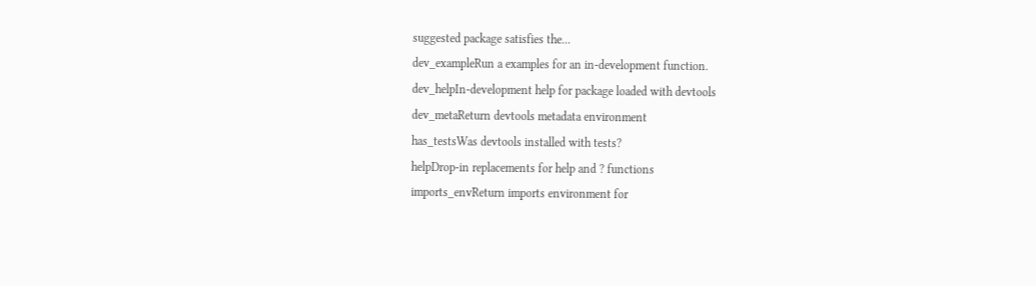suggested package satisfies the...
dev_exampleRun a examples for an in-development function.
dev_helpIn-development help for package loaded with devtools
dev_metaReturn devtools metadata environment
has_testsWas devtools installed with tests?
helpDrop-in replacements for help and ? functions
imports_envReturn imports environment for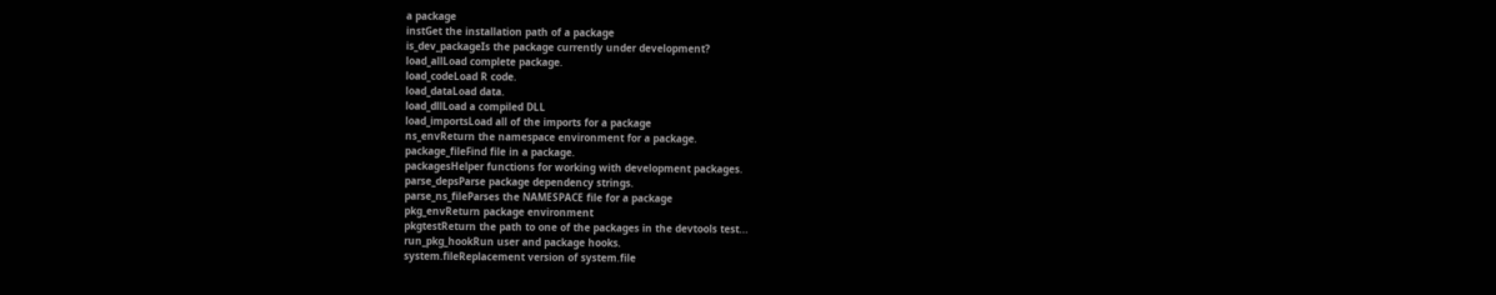a package
instGet the installation path of a package
is_dev_packageIs the package currently under development?
load_allLoad complete package.
load_codeLoad R code.
load_dataLoad data.
load_dllLoad a compiled DLL
load_importsLoad all of the imports for a package
ns_envReturn the namespace environment for a package.
package_fileFind file in a package.
packagesHelper functions for working with development packages.
parse_depsParse package dependency strings.
parse_ns_fileParses the NAMESPACE file for a package
pkg_envReturn package environment
pkgtestReturn the path to one of the packages in the devtools test...
run_pkg_hookRun user and package hooks.
system.fileReplacement version of system.file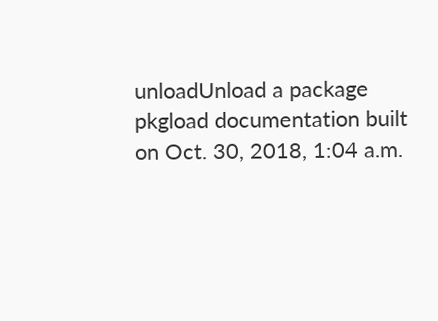unloadUnload a package
pkgload documentation built on Oct. 30, 2018, 1:04 a.m.